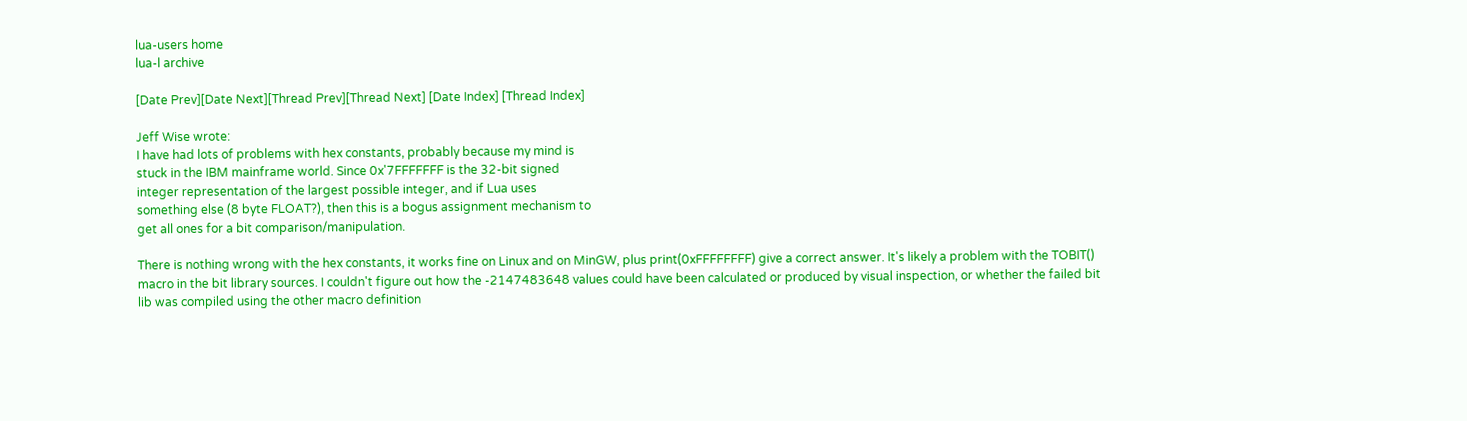lua-users home
lua-l archive

[Date Prev][Date Next][Thread Prev][Thread Next] [Date Index] [Thread Index]

Jeff Wise wrote:
I have had lots of problems with hex constants, probably because my mind is
stuck in the IBM mainframe world. Since 0x'7FFFFFFF is the 32-bit signed
integer representation of the largest possible integer, and if Lua uses
something else (8 byte FLOAT?), then this is a bogus assignment mechanism to
get all ones for a bit comparison/manipulation.

There is nothing wrong with the hex constants, it works fine on Linux and on MinGW, plus print(0xFFFFFFFF) give a correct answer. It's likely a problem with the TOBIT() macro in the bit library sources. I couldn't figure out how the -2147483648 values could have been calculated or produced by visual inspection, or whether the failed bit lib was compiled using the other macro definition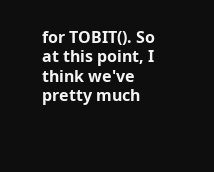for TOBIT(). So at this point, I think we've pretty much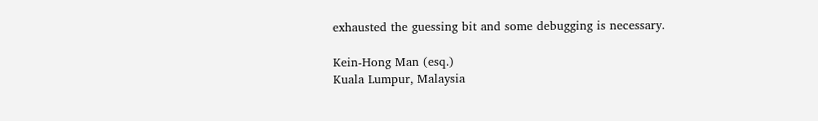exhausted the guessing bit and some debugging is necessary.

Kein-Hong Man (esq.)
Kuala Lumpur, Malaysia